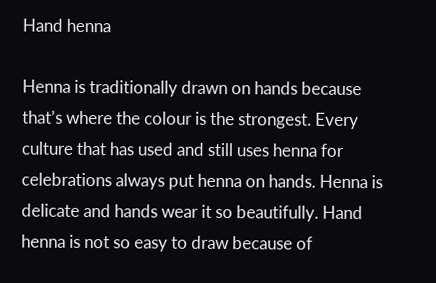Hand henna

Henna is traditionally drawn on hands because that’s where the colour is the strongest. Every culture that has used and still uses henna for celebrations always put henna on hands. Henna is delicate and hands wear it so beautifully. Hand henna is not so easy to draw because of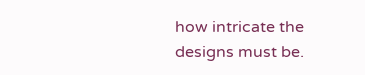how intricate the designs must be.